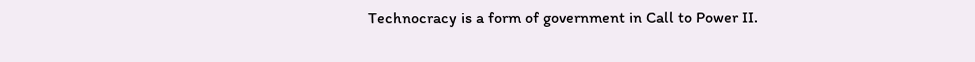Technocracy is a form of government in Call to Power II.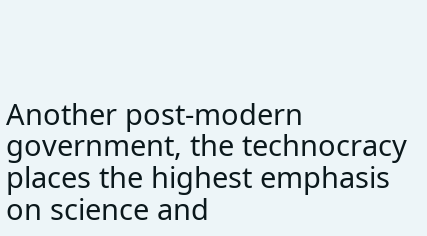Another post‐modern government, the technocracy places the highest emphasis on science and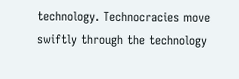technology. Technocracies move swiftly through the technology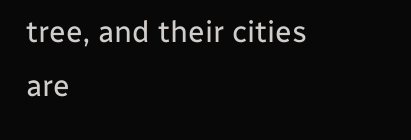tree, and their cities are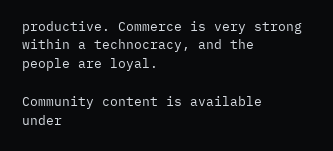productive. Commerce is very strong within a technocracy, and the people are loyal.

Community content is available under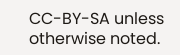CC-BY-SA unless otherwise noted.